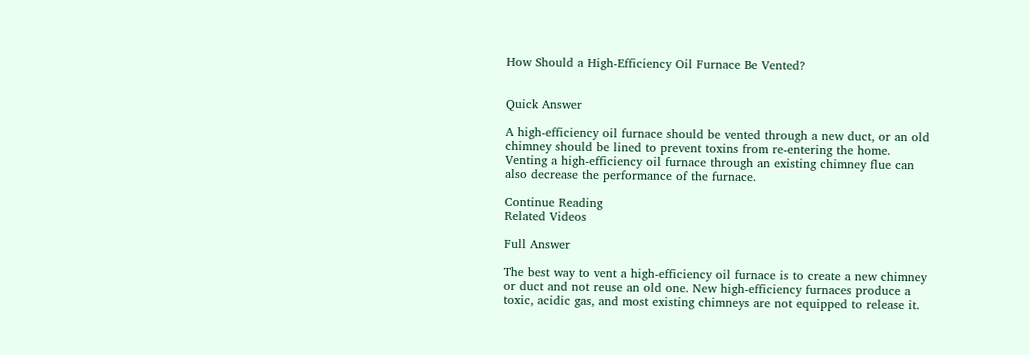How Should a High-Efficiency Oil Furnace Be Vented?


Quick Answer

A high-efficiency oil furnace should be vented through a new duct, or an old chimney should be lined to prevent toxins from re-entering the home. Venting a high-efficiency oil furnace through an existing chimney flue can also decrease the performance of the furnace.

Continue Reading
Related Videos

Full Answer

The best way to vent a high-efficiency oil furnace is to create a new chimney or duct and not reuse an old one. New high-efficiency furnaces produce a toxic, acidic gas, and most existing chimneys are not equipped to release it.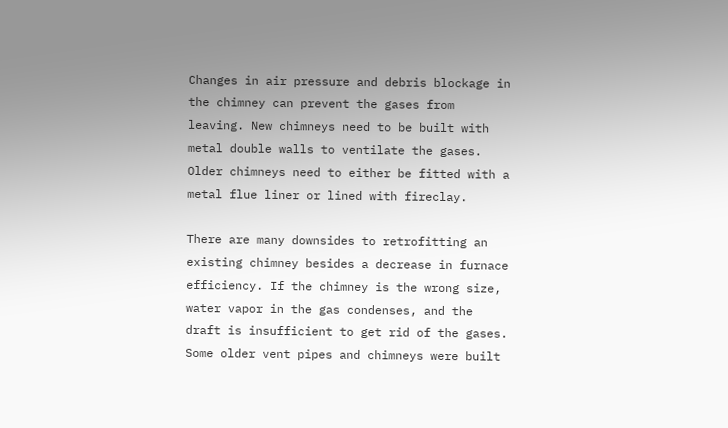Changes in air pressure and debris blockage in the chimney can prevent the gases from leaving. New chimneys need to be built with metal double walls to ventilate the gases. Older chimneys need to either be fitted with a metal flue liner or lined with fireclay.

There are many downsides to retrofitting an existing chimney besides a decrease in furnace efficiency. If the chimney is the wrong size, water vapor in the gas condenses, and the draft is insufficient to get rid of the gases. Some older vent pipes and chimneys were built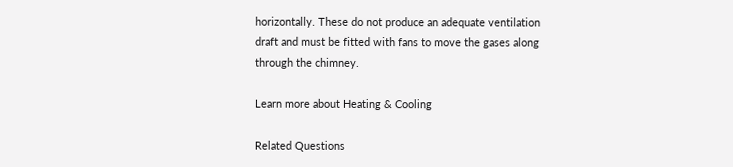horizontally. These do not produce an adequate ventilation draft and must be fitted with fans to move the gases along through the chimney.

Learn more about Heating & Cooling

Related Questions